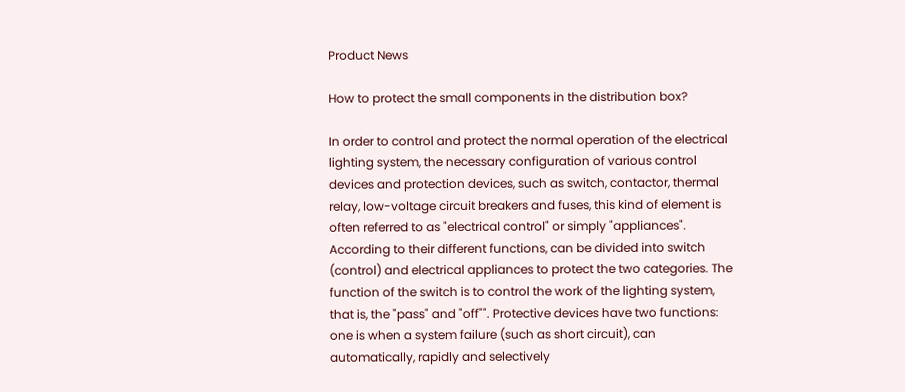Product News

How to protect the small components in the distribution box?

In order to control and protect the normal operation of the electrical lighting system, the necessary configuration of various control devices and protection devices, such as switch, contactor, thermal relay, low-voltage circuit breakers and fuses, this kind of element is often referred to as "electrical control" or simply "appliances". According to their different functions, can be divided into switch (control) and electrical appliances to protect the two categories. The function of the switch is to control the work of the lighting system, that is, the "pass" and "off"". Protective devices have two functions: one is when a system failure (such as short circuit), can automatically, rapidly and selectively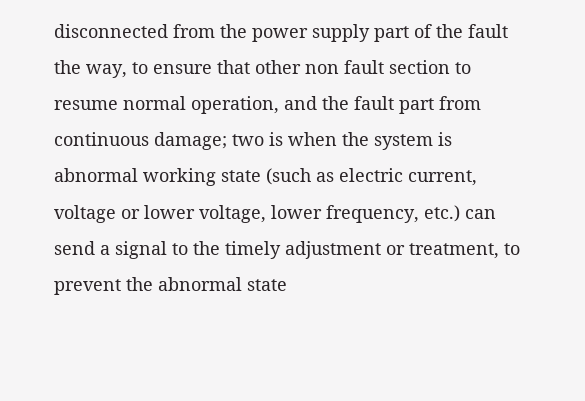disconnected from the power supply part of the fault the way, to ensure that other non fault section to resume normal operation, and the fault part from continuous damage; two is when the system is abnormal working state (such as electric current, voltage or lower voltage, lower frequency, etc.) can send a signal to the timely adjustment or treatment, to prevent the abnormal state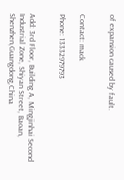of expansion caused by fault.


Contact: mack

Phone: 13332979793


Add: 3rd Floor, Building A, Mingjinhai Second Industrial Zone, Shiyan Street, Baoan, Shenzhen,Guangdong,China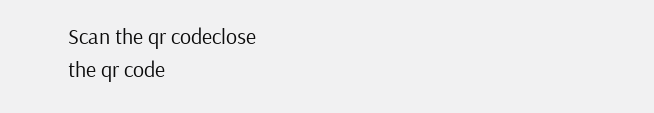Scan the qr codeclose
the qr code